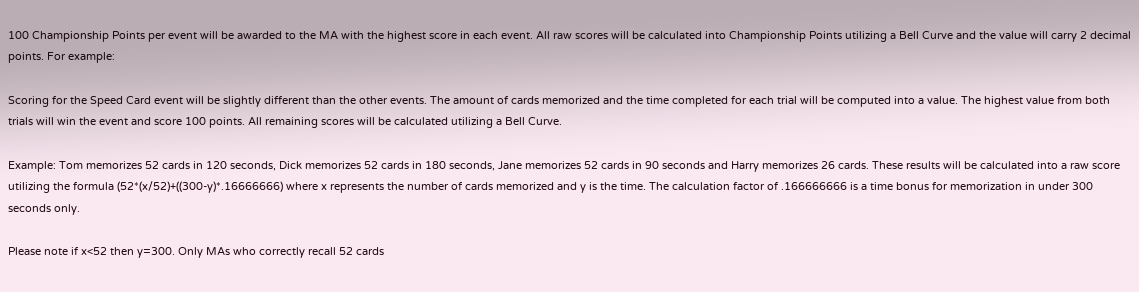100 Championship Points per event will be awarded to the MA with the highest score in each event. All raw scores will be calculated into Championship Points utilizing a Bell Curve and the value will carry 2 decimal points. For example:

Scoring for the Speed Card event will be slightly different than the other events. The amount of cards memorized and the time completed for each trial will be computed into a value. The highest value from both trials will win the event and score 100 points. All remaining scores will be calculated utilizing a Bell Curve.

Example: Tom memorizes 52 cards in 120 seconds, Dick memorizes 52 cards in 180 seconds, Jane memorizes 52 cards in 90 seconds and Harry memorizes 26 cards. These results will be calculated into a raw score utilizing the formula (52*(x/52)+((300-y)*.16666666) where x represents the number of cards memorized and y is the time. The calculation factor of .166666666 is a time bonus for memorization in under 300 seconds only.

Please note if x<52 then y=300. Only MAs who correctly recall 52 cards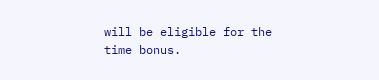will be eligible for the time bonus.